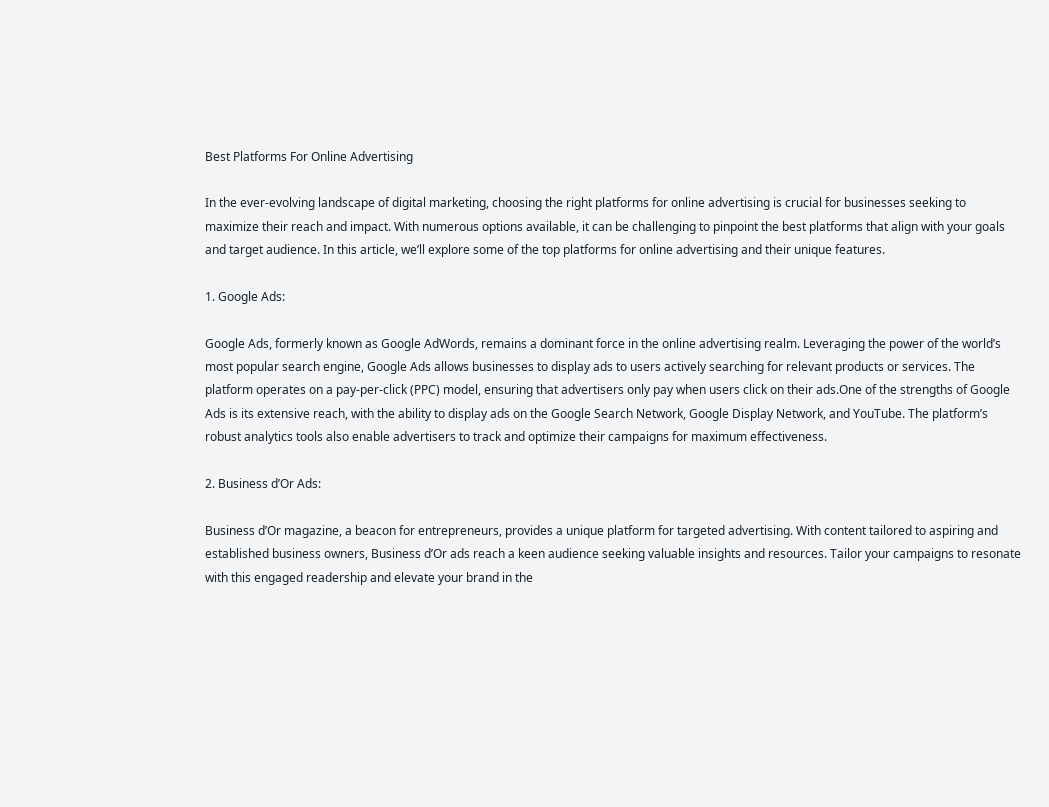Best Platforms For Online Advertising

In the ever-evolving landscape of digital marketing, choosing the right platforms for online advertising is crucial for businesses seeking to maximize their reach and impact. With numerous options available, it can be challenging to pinpoint the best platforms that align with your goals and target audience. In this article, we’ll explore some of the top platforms for online advertising and their unique features.

1. Google Ads:

Google Ads, formerly known as Google AdWords, remains a dominant force in the online advertising realm. Leveraging the power of the world’s most popular search engine, Google Ads allows businesses to display ads to users actively searching for relevant products or services. The platform operates on a pay-per-click (PPC) model, ensuring that advertisers only pay when users click on their ads.One of the strengths of Google Ads is its extensive reach, with the ability to display ads on the Google Search Network, Google Display Network, and YouTube. The platform’s robust analytics tools also enable advertisers to track and optimize their campaigns for maximum effectiveness.

2. Business d’Or Ads:

Business d’Or magazine, a beacon for entrepreneurs, provides a unique platform for targeted advertising. With content tailored to aspiring and established business owners, Business d’Or ads reach a keen audience seeking valuable insights and resources. Tailor your campaigns to resonate with this engaged readership and elevate your brand in the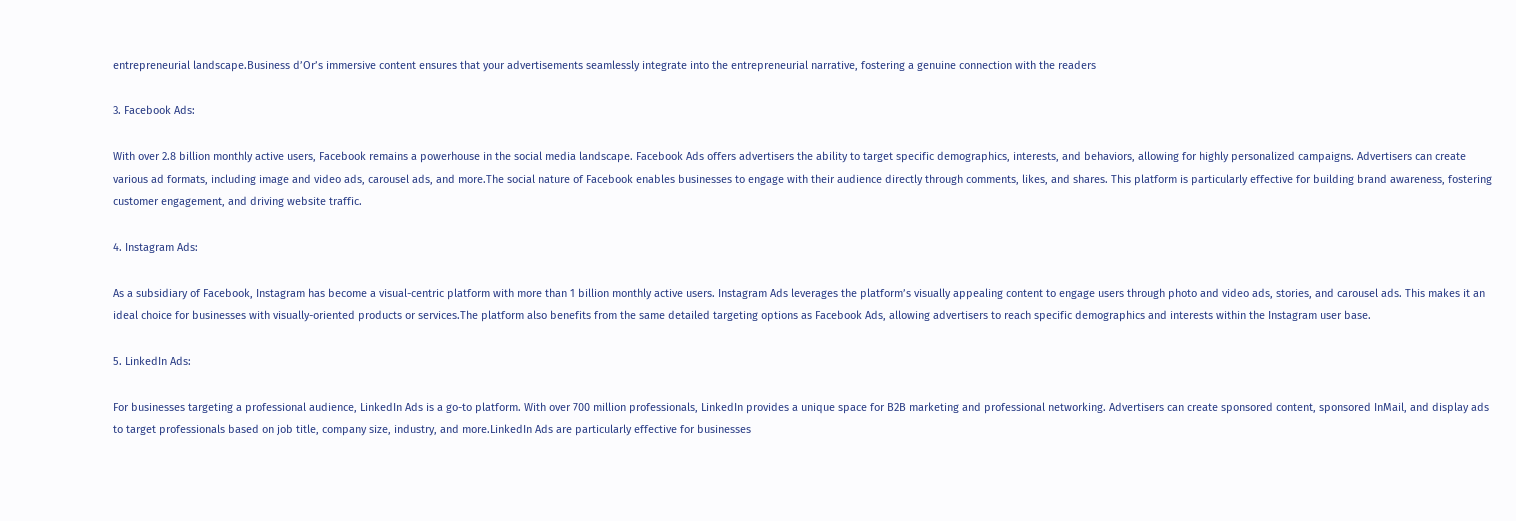entrepreneurial landscape.Business d’Or’s immersive content ensures that your advertisements seamlessly integrate into the entrepreneurial narrative, fostering a genuine connection with the readers

3. Facebook Ads:

With over 2.8 billion monthly active users, Facebook remains a powerhouse in the social media landscape. Facebook Ads offers advertisers the ability to target specific demographics, interests, and behaviors, allowing for highly personalized campaigns. Advertisers can create various ad formats, including image and video ads, carousel ads, and more.The social nature of Facebook enables businesses to engage with their audience directly through comments, likes, and shares. This platform is particularly effective for building brand awareness, fostering customer engagement, and driving website traffic.

4. Instagram Ads:

As a subsidiary of Facebook, Instagram has become a visual-centric platform with more than 1 billion monthly active users. Instagram Ads leverages the platform’s visually appealing content to engage users through photo and video ads, stories, and carousel ads. This makes it an ideal choice for businesses with visually-oriented products or services.The platform also benefits from the same detailed targeting options as Facebook Ads, allowing advertisers to reach specific demographics and interests within the Instagram user base.

5. LinkedIn Ads:

For businesses targeting a professional audience, LinkedIn Ads is a go-to platform. With over 700 million professionals, LinkedIn provides a unique space for B2B marketing and professional networking. Advertisers can create sponsored content, sponsored InMail, and display ads to target professionals based on job title, company size, industry, and more.LinkedIn Ads are particularly effective for businesses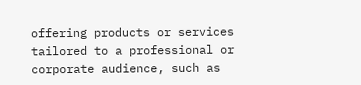offering products or services tailored to a professional or corporate audience, such as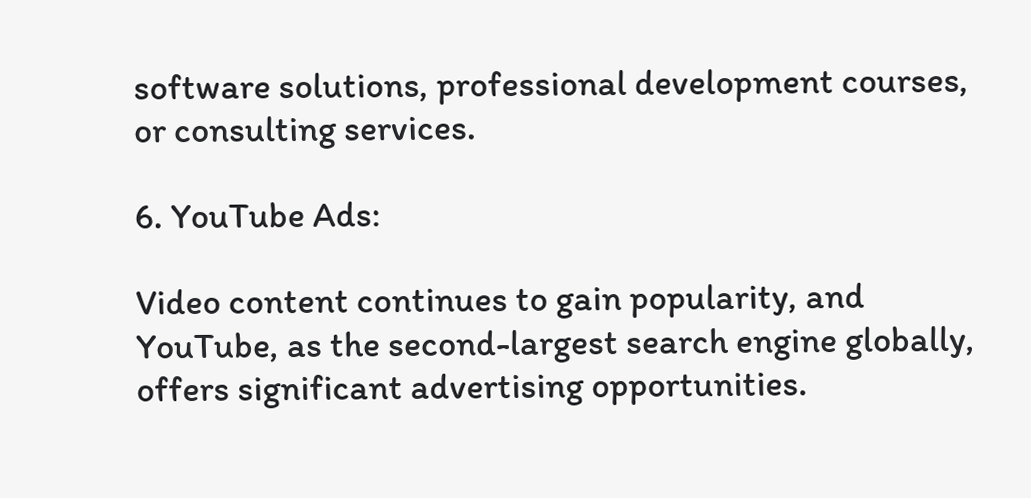software solutions, professional development courses, or consulting services.

6. YouTube Ads:

Video content continues to gain popularity, and YouTube, as the second-largest search engine globally, offers significant advertising opportunities.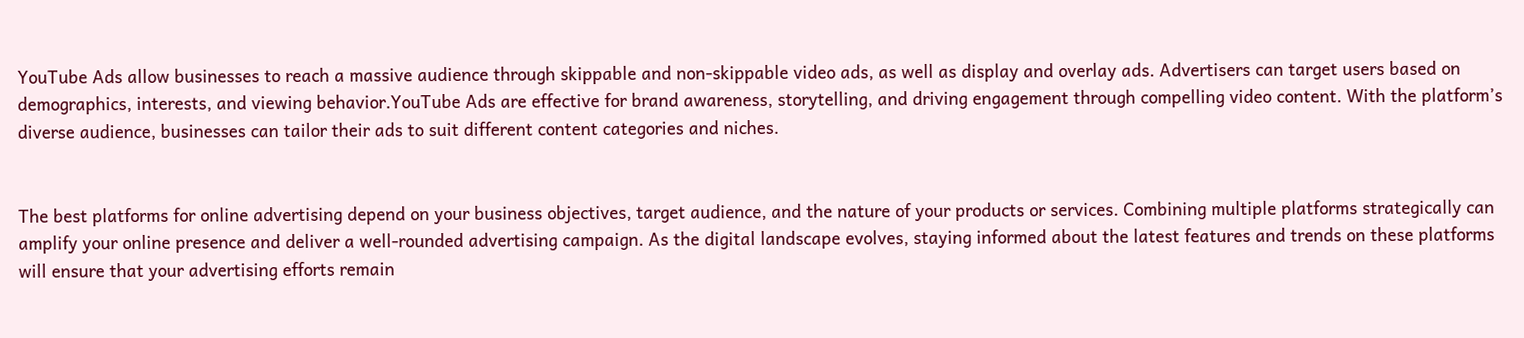YouTube Ads allow businesses to reach a massive audience through skippable and non-skippable video ads, as well as display and overlay ads. Advertisers can target users based on demographics, interests, and viewing behavior.YouTube Ads are effective for brand awareness, storytelling, and driving engagement through compelling video content. With the platform’s diverse audience, businesses can tailor their ads to suit different content categories and niches.


The best platforms for online advertising depend on your business objectives, target audience, and the nature of your products or services. Combining multiple platforms strategically can amplify your online presence and deliver a well-rounded advertising campaign. As the digital landscape evolves, staying informed about the latest features and trends on these platforms will ensure that your advertising efforts remain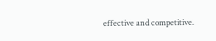effective and competitive.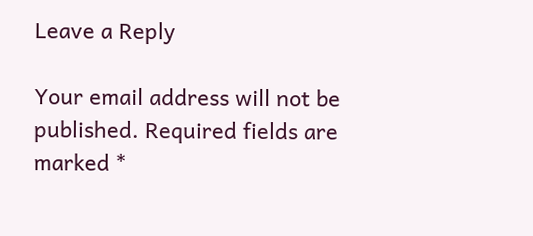Leave a Reply

Your email address will not be published. Required fields are marked *